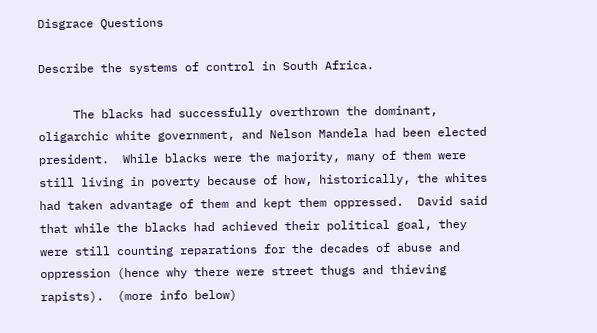Disgrace Questions

Describe the systems of control in South Africa.

     The blacks had successfully overthrown the dominant, oligarchic white government, and Nelson Mandela had been elected president.  While blacks were the majority, many of them were still living in poverty because of how, historically, the whites had taken advantage of them and kept them oppressed.  David said that while the blacks had achieved their political goal, they were still counting reparations for the decades of abuse and oppression (hence why there were street thugs and thieving rapists).  (more info below)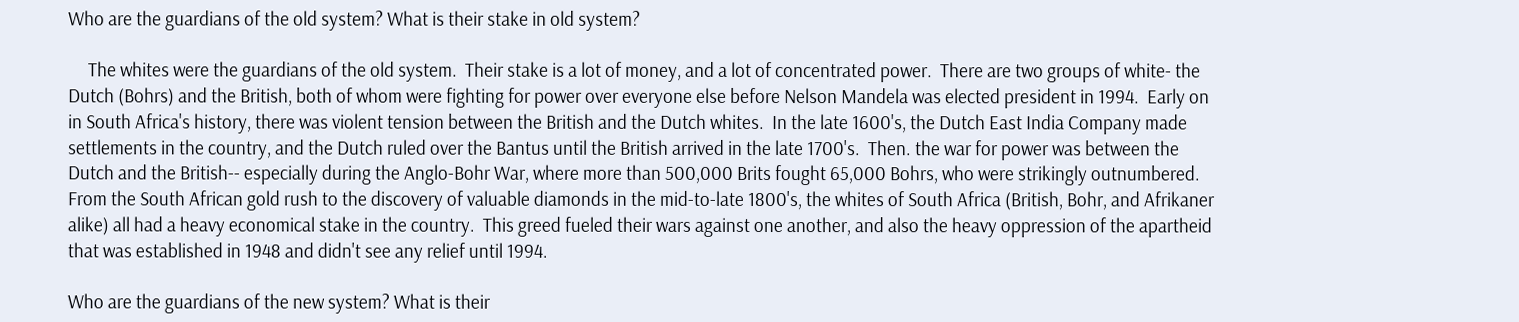Who are the guardians of the old system? What is their stake in old system?

     The whites were the guardians of the old system.  Their stake is a lot of money, and a lot of concentrated power.  There are two groups of white- the Dutch (Bohrs) and the British, both of whom were fighting for power over everyone else before Nelson Mandela was elected president in 1994.  Early on in South Africa's history, there was violent tension between the British and the Dutch whites.  In the late 1600's, the Dutch East India Company made settlements in the country, and the Dutch ruled over the Bantus until the British arrived in the late 1700's.  Then. the war for power was between the Dutch and the British-- especially during the Anglo-Bohr War, where more than 500,000 Brits fought 65,000 Bohrs, who were strikingly outnumbered.  From the South African gold rush to the discovery of valuable diamonds in the mid-to-late 1800's, the whites of South Africa (British, Bohr, and Afrikaner alike) all had a heavy economical stake in the country.  This greed fueled their wars against one another, and also the heavy oppression of the apartheid that was established in 1948 and didn't see any relief until 1994.

Who are the guardians of the new system? What is their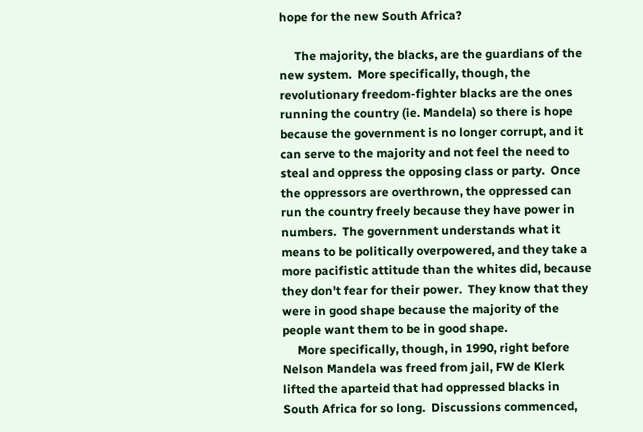hope for the new South Africa?

     The majority, the blacks, are the guardians of the new system.  More specifically, though, the revolutionary freedom-fighter blacks are the ones running the country (ie. Mandela) so there is hope because the government is no longer corrupt, and it can serve to the majority and not feel the need to steal and oppress the opposing class or party.  Once the oppressors are overthrown, the oppressed can run the country freely because they have power in numbers.  The government understands what it means to be politically overpowered, and they take a more pacifistic attitude than the whites did, because they don't fear for their power.  They know that they were in good shape because the majority of the people want them to be in good shape.
     More specifically, though, in 1990, right before Nelson Mandela was freed from jail, FW de Klerk lifted the aparteid that had oppressed blacks in South Africa for so long.  Discussions commenced,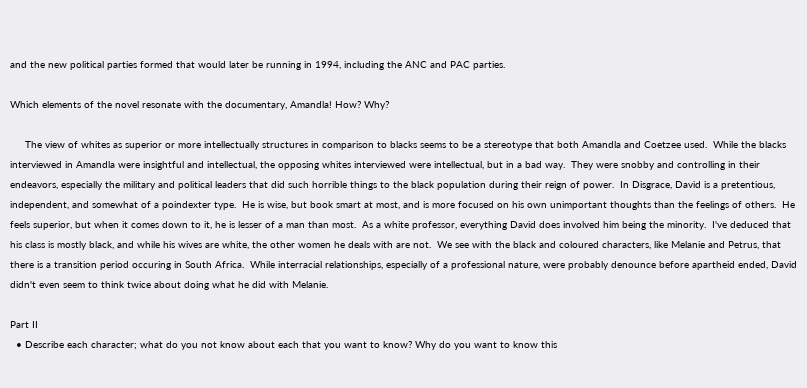and the new political parties formed that would later be running in 1994, including the ANC and PAC parties.

Which elements of the novel resonate with the documentary, Amandla! How? Why?

     The view of whites as superior or more intellectually structures in comparison to blacks seems to be a stereotype that both Amandla and Coetzee used.  While the blacks interviewed in Amandla were insightful and intellectual, the opposing whites interviewed were intellectual, but in a bad way.  They were snobby and controlling in their endeavors, especially the military and political leaders that did such horrible things to the black population during their reign of power.  In Disgrace, David is a pretentious, independent, and somewhat of a poindexter type.  He is wise, but book smart at most, and is more focused on his own unimportant thoughts than the feelings of others.  He feels superior, but when it comes down to it, he is lesser of a man than most.  As a white professor, everything David does involved him being the minority.  I've deduced that his class is mostly black, and while his wives are white, the other women he deals with are not.  We see with the black and coloured characters, like Melanie and Petrus, that there is a transition period occuring in South Africa.  While interracial relationships, especially of a professional nature, were probably denounce before apartheid ended, David didn't even seem to think twice about doing what he did with Melanie.

Part II
  • Describe each character; what do you not know about each that you want to know? Why do you want to know this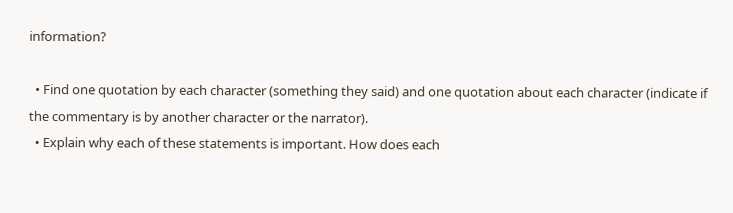information?

  • Find one quotation by each character (something they said) and one quotation about each character (indicate if the commentary is by another character or the narrator).
  • Explain why each of these statements is important. How does each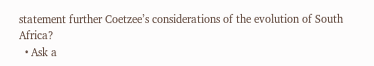statement further Coetzee’s considerations of the evolution of South Africa?
  • Ask a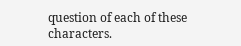question of each of these characters.